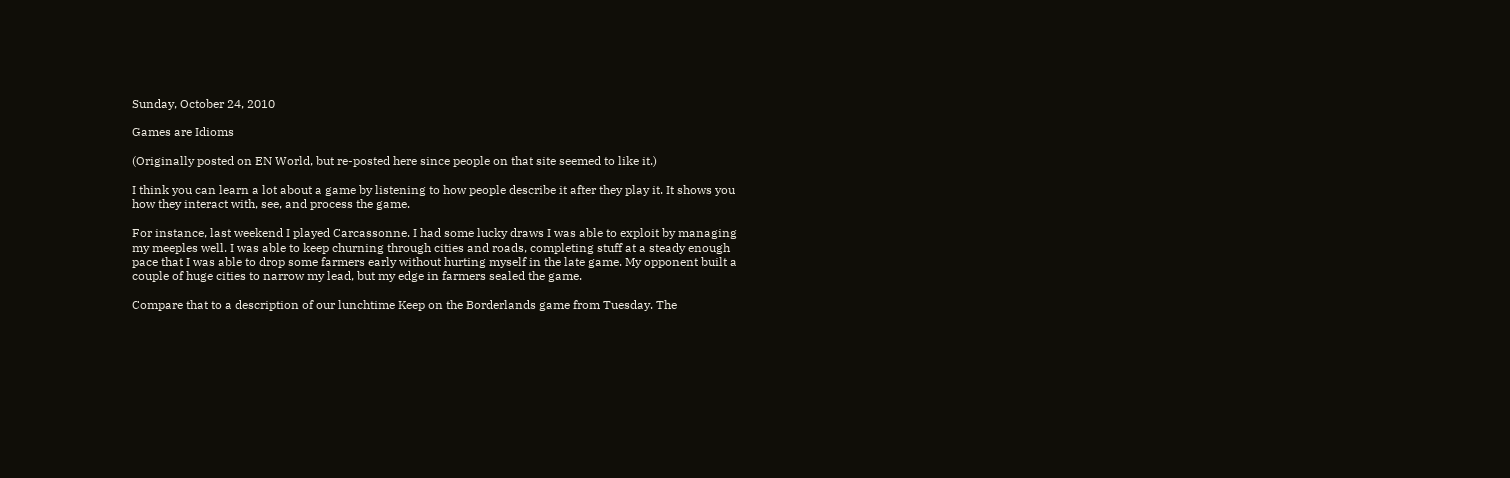Sunday, October 24, 2010

Games are Idioms

(Originally posted on EN World, but re-posted here since people on that site seemed to like it.)

I think you can learn a lot about a game by listening to how people describe it after they play it. It shows you how they interact with, see, and process the game.

For instance, last weekend I played Carcassonne. I had some lucky draws I was able to exploit by managing my meeples well. I was able to keep churning through cities and roads, completing stuff at a steady enough pace that I was able to drop some farmers early without hurting myself in the late game. My opponent built a couple of huge cities to narrow my lead, but my edge in farmers sealed the game.

Compare that to a description of our lunchtime Keep on the Borderlands game from Tuesday. The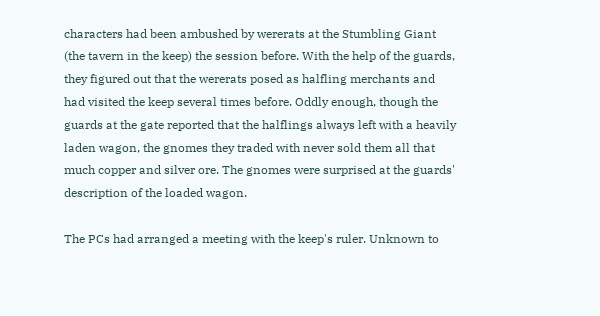characters had been ambushed by wererats at the Stumbling Giant (the tavern in the keep) the session before. With the help of the guards, they figured out that the wererats posed as halfling merchants and had visited the keep several times before. Oddly enough, though the guards at the gate reported that the halflings always left with a heavily laden wagon, the gnomes they traded with never sold them all that much copper and silver ore. The gnomes were surprised at the guards' description of the loaded wagon.

The PCs had arranged a meeting with the keep's ruler. Unknown to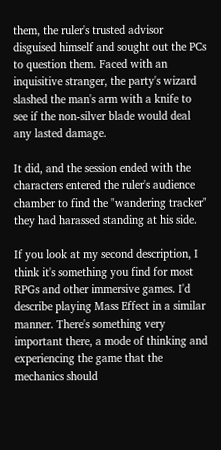them, the ruler's trusted advisor disguised himself and sought out the PCs to question them. Faced with an inquisitive stranger, the party's wizard slashed the man's arm with a knife to see if the non-silver blade would deal any lasted damage.

It did, and the session ended with the characters entered the ruler's audience chamber to find the "wandering tracker" they had harassed standing at his side.

If you look at my second description, I think it's something you find for most RPGs and other immersive games. I'd describe playing Mass Effect in a similar manner. There's something very important there, a mode of thinking and experiencing the game that the mechanics should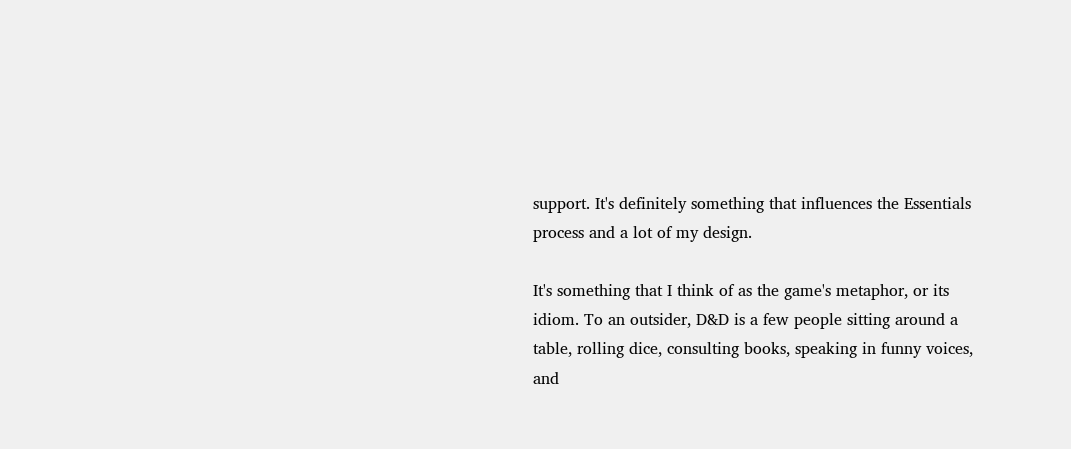support. It's definitely something that influences the Essentials process and a lot of my design.

It's something that I think of as the game's metaphor, or its idiom. To an outsider, D&D is a few people sitting around a table, rolling dice, consulting books, speaking in funny voices, and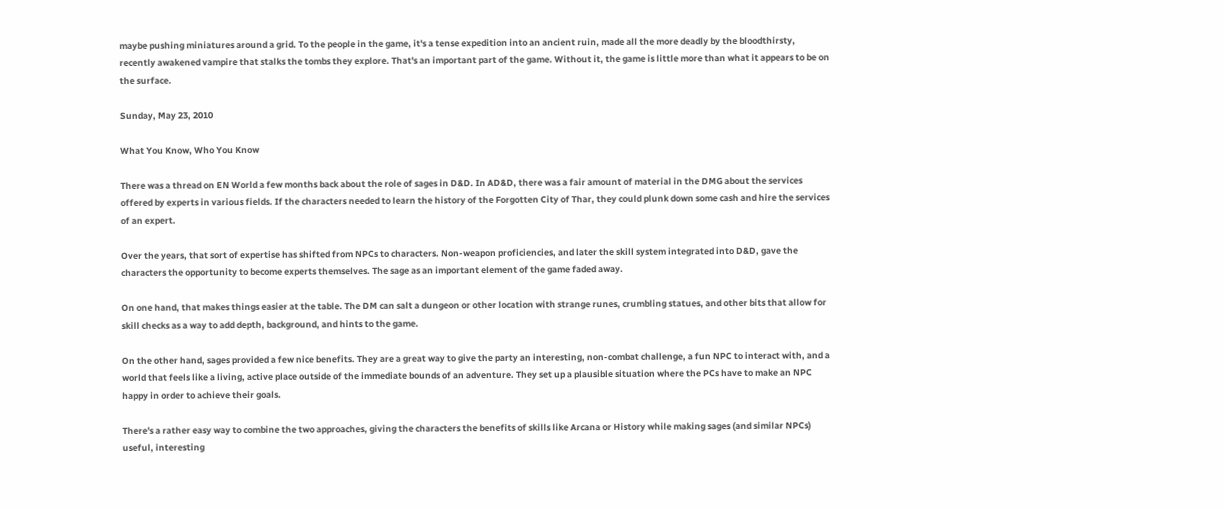maybe pushing miniatures around a grid. To the people in the game, it's a tense expedition into an ancient ruin, made all the more deadly by the bloodthirsty, recently awakened vampire that stalks the tombs they explore. That's an important part of the game. Without it, the game is little more than what it appears to be on the surface.

Sunday, May 23, 2010

What You Know, Who You Know

There was a thread on EN World a few months back about the role of sages in D&D. In AD&D, there was a fair amount of material in the DMG about the services offered by experts in various fields. If the characters needed to learn the history of the Forgotten City of Thar, they could plunk down some cash and hire the services of an expert.

Over the years, that sort of expertise has shifted from NPCs to characters. Non-weapon proficiencies, and later the skill system integrated into D&D, gave the characters the opportunity to become experts themselves. The sage as an important element of the game faded away.

On one hand, that makes things easier at the table. The DM can salt a dungeon or other location with strange runes, crumbling statues, and other bits that allow for skill checks as a way to add depth, background, and hints to the game.

On the other hand, sages provided a few nice benefits. They are a great way to give the party an interesting, non-combat challenge, a fun NPC to interact with, and a world that feels like a living, active place outside of the immediate bounds of an adventure. They set up a plausible situation where the PCs have to make an NPC happy in order to achieve their goals.

There's a rather easy way to combine the two approaches, giving the characters the benefits of skills like Arcana or History while making sages (and similar NPCs) useful, interesting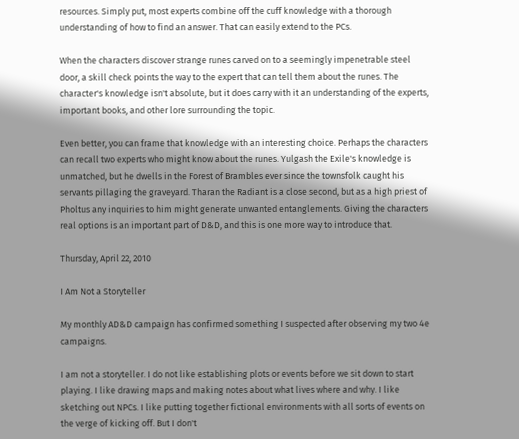resources. Simply put, most experts combine off the cuff knowledge with a thorough understanding of how to find an answer. That can easily extend to the PCs.

When the characters discover strange runes carved on to a seemingly impenetrable steel door, a skill check points the way to the expert that can tell them about the runes. The character's knowledge isn't absolute, but it does carry with it an understanding of the experts, important books, and other lore surrounding the topic.

Even better, you can frame that knowledge with an interesting choice. Perhaps the characters can recall two experts who might know about the runes. Yulgash the Exile's knowledge is unmatched, but he dwells in the Forest of Brambles ever since the townsfolk caught his servants pillaging the graveyard. Tharan the Radiant is a close second, but as a high priest of Pholtus any inquiries to him might generate unwanted entanglements. Giving the characters real options is an important part of D&D, and this is one more way to introduce that.

Thursday, April 22, 2010

I Am Not a Storyteller

My monthly AD&D campaign has confirmed something I suspected after observing my two 4e campaigns.

I am not a storyteller. I do not like establishing plots or events before we sit down to start playing. I like drawing maps and making notes about what lives where and why. I like sketching out NPCs. I like putting together fictional environments with all sorts of events on the verge of kicking off. But I don't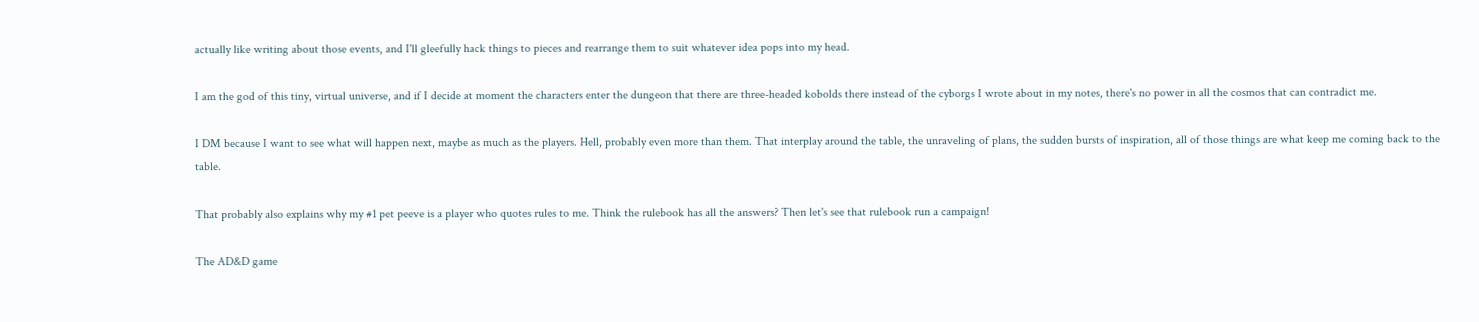actually like writing about those events, and I'll gleefully hack things to pieces and rearrange them to suit whatever idea pops into my head.

I am the god of this tiny, virtual universe, and if I decide at moment the characters enter the dungeon that there are three-headed kobolds there instead of the cyborgs I wrote about in my notes, there's no power in all the cosmos that can contradict me.

I DM because I want to see what will happen next, maybe as much as the players. Hell, probably even more than them. That interplay around the table, the unraveling of plans, the sudden bursts of inspiration, all of those things are what keep me coming back to the table.

That probably also explains why my #1 pet peeve is a player who quotes rules to me. Think the rulebook has all the answers? Then let's see that rulebook run a campaign!

The AD&D game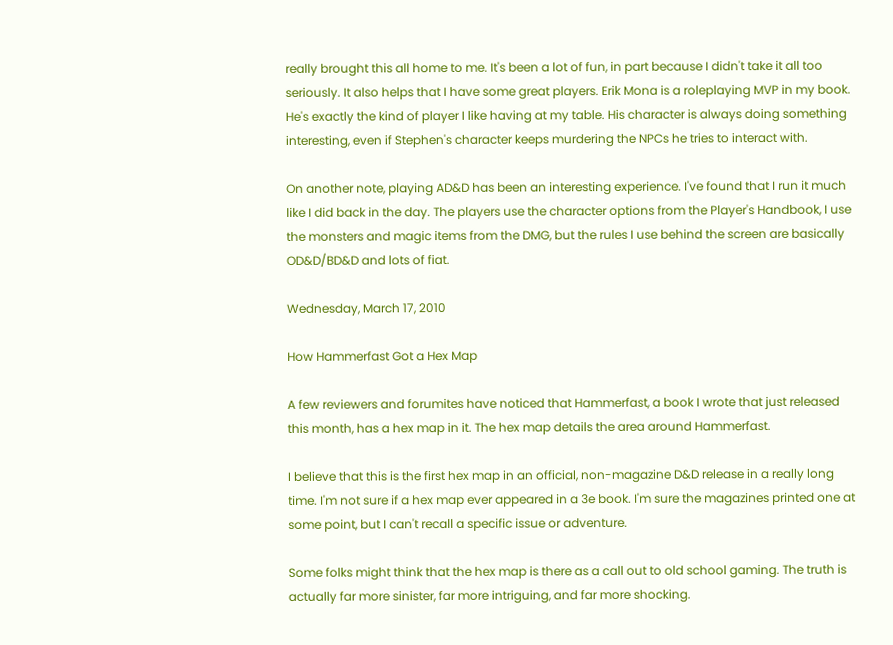really brought this all home to me. It's been a lot of fun, in part because I didn't take it all too seriously. It also helps that I have some great players. Erik Mona is a roleplaying MVP in my book. He's exactly the kind of player I like having at my table. His character is always doing something interesting, even if Stephen's character keeps murdering the NPCs he tries to interact with.

On another note, playing AD&D has been an interesting experience. I've found that I run it much like I did back in the day. The players use the character options from the Player's Handbook, I use the monsters and magic items from the DMG, but the rules I use behind the screen are basically OD&D/BD&D and lots of fiat.

Wednesday, March 17, 2010

How Hammerfast Got a Hex Map

A few reviewers and forumites have noticed that Hammerfast, a book I wrote that just released this month, has a hex map in it. The hex map details the area around Hammerfast.

I believe that this is the first hex map in an official, non-magazine D&D release in a really long time. I'm not sure if a hex map ever appeared in a 3e book. I'm sure the magazines printed one at some point, but I can't recall a specific issue or adventure.

Some folks might think that the hex map is there as a call out to old school gaming. The truth is actually far more sinister, far more intriguing, and far more shocking.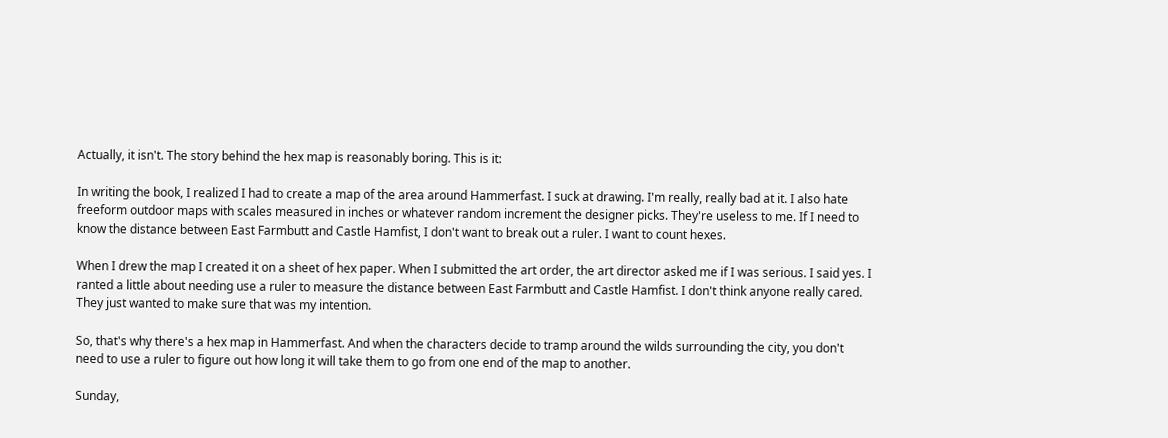Actually, it isn't. The story behind the hex map is reasonably boring. This is it:

In writing the book, I realized I had to create a map of the area around Hammerfast. I suck at drawing. I'm really, really bad at it. I also hate freeform outdoor maps with scales measured in inches or whatever random increment the designer picks. They're useless to me. If I need to know the distance between East Farmbutt and Castle Hamfist, I don't want to break out a ruler. I want to count hexes.

When I drew the map I created it on a sheet of hex paper. When I submitted the art order, the art director asked me if I was serious. I said yes. I ranted a little about needing use a ruler to measure the distance between East Farmbutt and Castle Hamfist. I don't think anyone really cared. They just wanted to make sure that was my intention.

So, that's why there's a hex map in Hammerfast. And when the characters decide to tramp around the wilds surrounding the city, you don't need to use a ruler to figure out how long it will take them to go from one end of the map to another.

Sunday,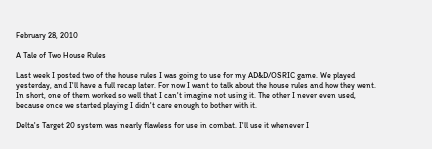February 28, 2010

A Tale of Two House Rules

Last week I posted two of the house rules I was going to use for my AD&D/OSRIC game. We played yesterday, and I'll have a full recap later. For now I want to talk about the house rules and how they went. In short, one of them worked so well that I can't imagine not using it. The other I never even used, because once we started playing I didn't care enough to bother with it.

Delta's Target 20 system was nearly flawless for use in combat. I'll use it whenever I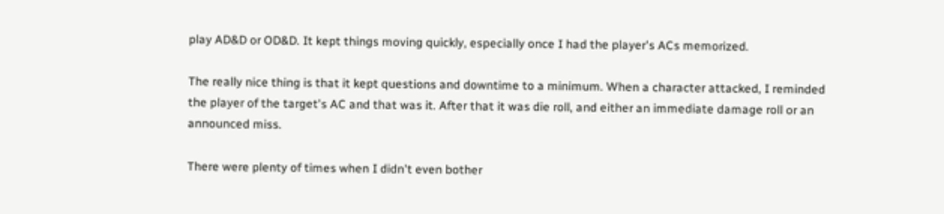play AD&D or OD&D. It kept things moving quickly, especially once I had the player's ACs memorized.

The really nice thing is that it kept questions and downtime to a minimum. When a character attacked, I reminded the player of the target's AC and that was it. After that it was die roll, and either an immediate damage roll or an announced miss.

There were plenty of times when I didn't even bother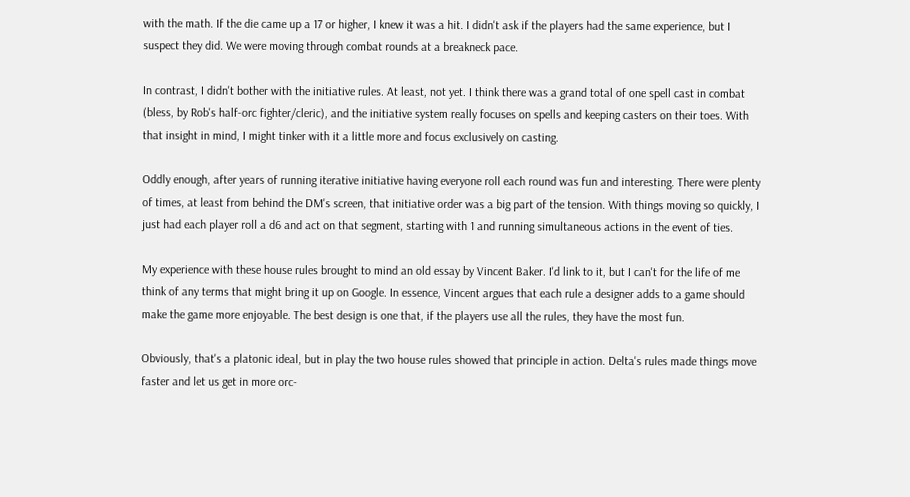with the math. If the die came up a 17 or higher, I knew it was a hit. I didn't ask if the players had the same experience, but I suspect they did. We were moving through combat rounds at a breakneck pace.

In contrast, I didn't bother with the initiative rules. At least, not yet. I think there was a grand total of one spell cast in combat (bless, by Rob's half-orc fighter/cleric), and the initiative system really focuses on spells and keeping casters on their toes. With that insight in mind, I might tinker with it a little more and focus exclusively on casting.

Oddly enough, after years of running iterative initiative having everyone roll each round was fun and interesting. There were plenty of times, at least from behind the DM's screen, that initiative order was a big part of the tension. With things moving so quickly, I just had each player roll a d6 and act on that segment, starting with 1 and running simultaneous actions in the event of ties.

My experience with these house rules brought to mind an old essay by Vincent Baker. I'd link to it, but I can't for the life of me think of any terms that might bring it up on Google. In essence, Vincent argues that each rule a designer adds to a game should make the game more enjoyable. The best design is one that, if the players use all the rules, they have the most fun.

Obviously, that's a platonic ideal, but in play the two house rules showed that principle in action. Delta's rules made things move faster and let us get in more orc-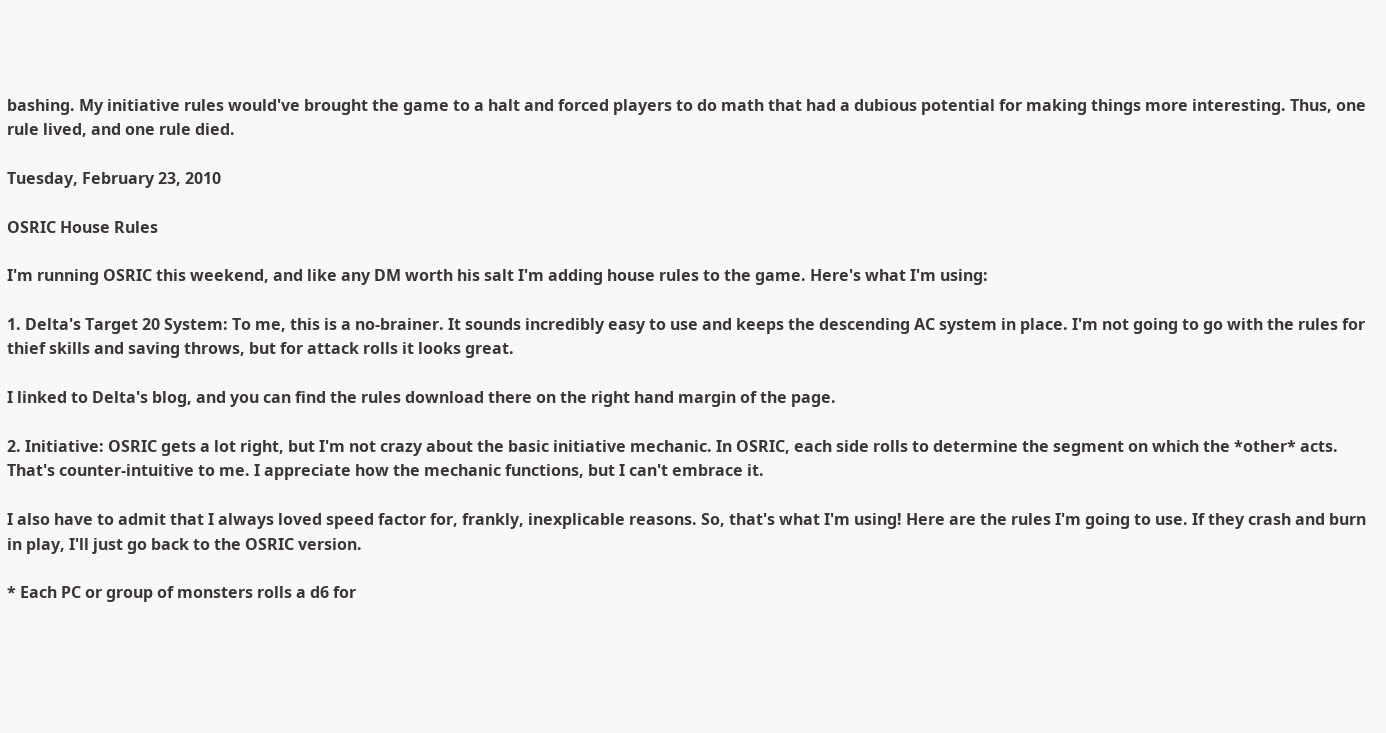bashing. My initiative rules would've brought the game to a halt and forced players to do math that had a dubious potential for making things more interesting. Thus, one rule lived, and one rule died.

Tuesday, February 23, 2010

OSRIC House Rules

I'm running OSRIC this weekend, and like any DM worth his salt I'm adding house rules to the game. Here's what I'm using:

1. Delta's Target 20 System: To me, this is a no-brainer. It sounds incredibly easy to use and keeps the descending AC system in place. I'm not going to go with the rules for thief skills and saving throws, but for attack rolls it looks great.

I linked to Delta's blog, and you can find the rules download there on the right hand margin of the page.

2. Initiative: OSRIC gets a lot right, but I'm not crazy about the basic initiative mechanic. In OSRIC, each side rolls to determine the segment on which the *other* acts. That's counter-intuitive to me. I appreciate how the mechanic functions, but I can't embrace it.

I also have to admit that I always loved speed factor for, frankly, inexplicable reasons. So, that's what I'm using! Here are the rules I'm going to use. If they crash and burn in play, I'll just go back to the OSRIC version.

* Each PC or group of monsters rolls a d6 for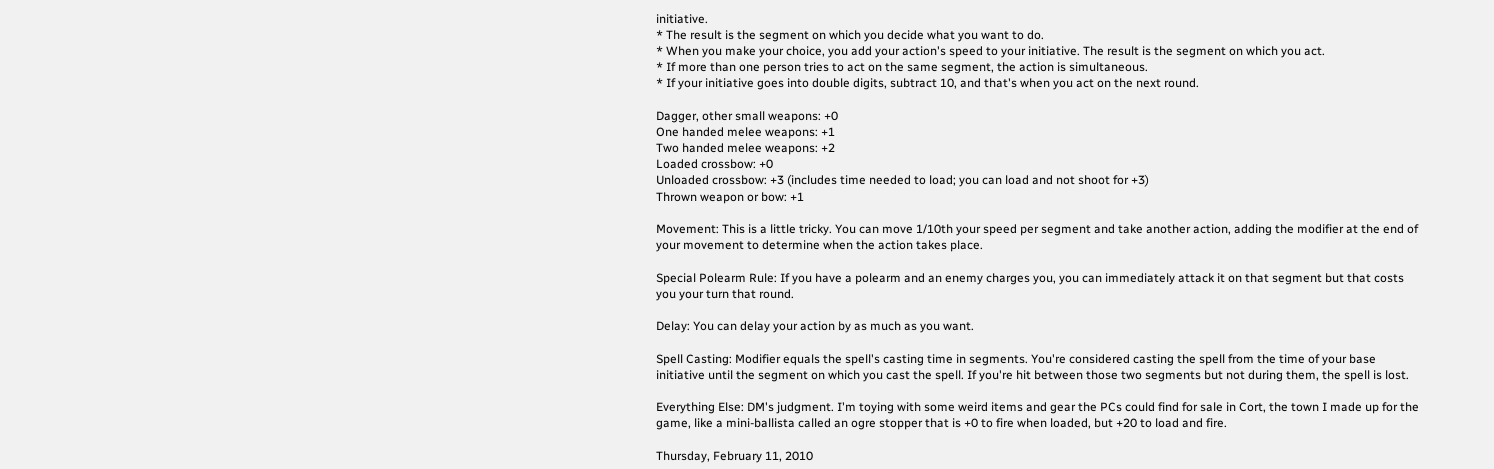initiative.
* The result is the segment on which you decide what you want to do.
* When you make your choice, you add your action's speed to your initiative. The result is the segment on which you act.
* If more than one person tries to act on the same segment, the action is simultaneous.
* If your initiative goes into double digits, subtract 10, and that's when you act on the next round.

Dagger, other small weapons: +0
One handed melee weapons: +1
Two handed melee weapons: +2
Loaded crossbow: +0
Unloaded crossbow: +3 (includes time needed to load; you can load and not shoot for +3)
Thrown weapon or bow: +1

Movement: This is a little tricky. You can move 1/10th your speed per segment and take another action, adding the modifier at the end of your movement to determine when the action takes place.

Special Polearm Rule: If you have a polearm and an enemy charges you, you can immediately attack it on that segment but that costs you your turn that round.

Delay: You can delay your action by as much as you want.

Spell Casting: Modifier equals the spell's casting time in segments. You're considered casting the spell from the time of your base initiative until the segment on which you cast the spell. If you're hit between those two segments but not during them, the spell is lost.

Everything Else: DM's judgment. I'm toying with some weird items and gear the PCs could find for sale in Cort, the town I made up for the game, like a mini-ballista called an ogre stopper that is +0 to fire when loaded, but +20 to load and fire.

Thursday, February 11, 2010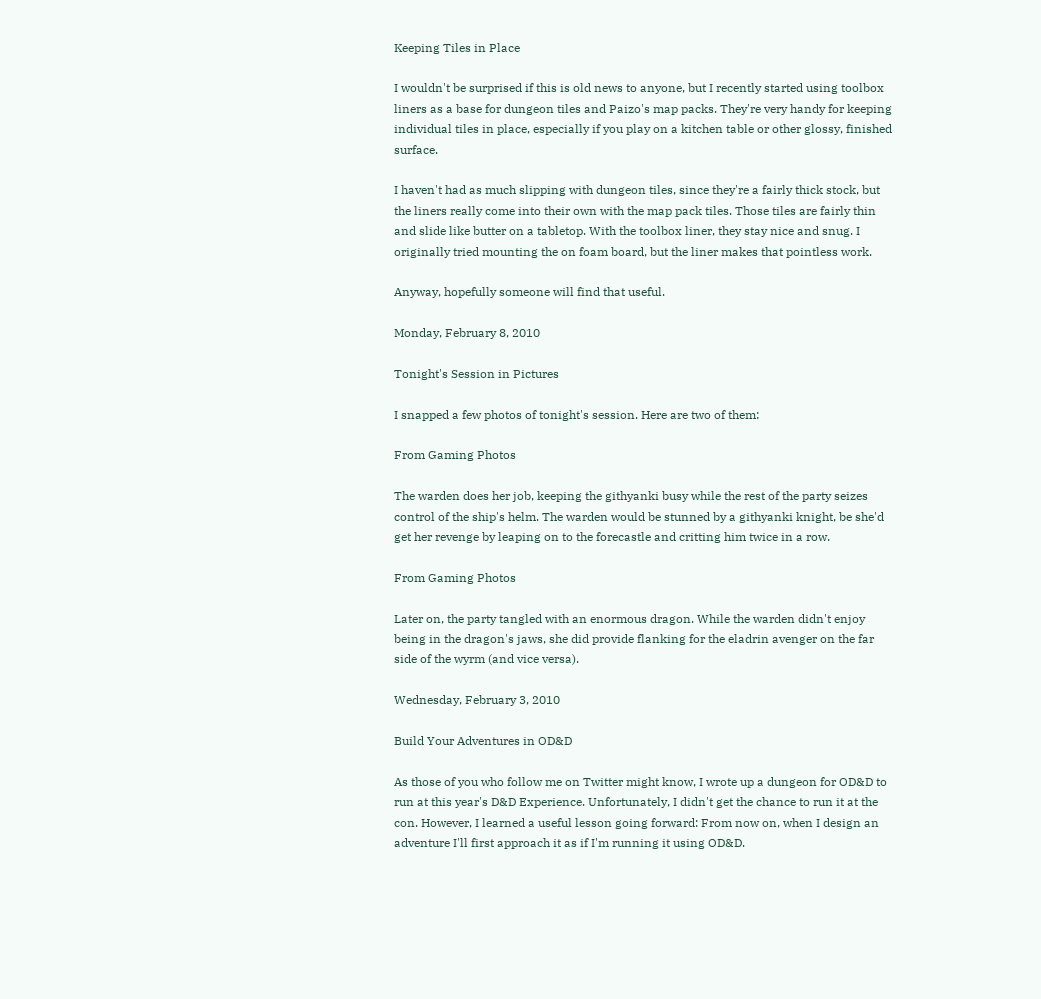Keeping Tiles in Place

I wouldn't be surprised if this is old news to anyone, but I recently started using toolbox liners as a base for dungeon tiles and Paizo's map packs. They're very handy for keeping individual tiles in place, especially if you play on a kitchen table or other glossy, finished surface.

I haven't had as much slipping with dungeon tiles, since they're a fairly thick stock, but the liners really come into their own with the map pack tiles. Those tiles are fairly thin and slide like butter on a tabletop. With the toolbox liner, they stay nice and snug. I originally tried mounting the on foam board, but the liner makes that pointless work.

Anyway, hopefully someone will find that useful.

Monday, February 8, 2010

Tonight's Session in Pictures

I snapped a few photos of tonight's session. Here are two of them:

From Gaming Photos

The warden does her job, keeping the githyanki busy while the rest of the party seizes control of the ship's helm. The warden would be stunned by a githyanki knight, be she'd get her revenge by leaping on to the forecastle and critting him twice in a row.

From Gaming Photos

Later on, the party tangled with an enormous dragon. While the warden didn't enjoy being in the dragon's jaws, she did provide flanking for the eladrin avenger on the far side of the wyrm (and vice versa).

Wednesday, February 3, 2010

Build Your Adventures in OD&D

As those of you who follow me on Twitter might know, I wrote up a dungeon for OD&D to run at this year's D&D Experience. Unfortunately, I didn't get the chance to run it at the con. However, I learned a useful lesson going forward: From now on, when I design an adventure I'll first approach it as if I'm running it using OD&D.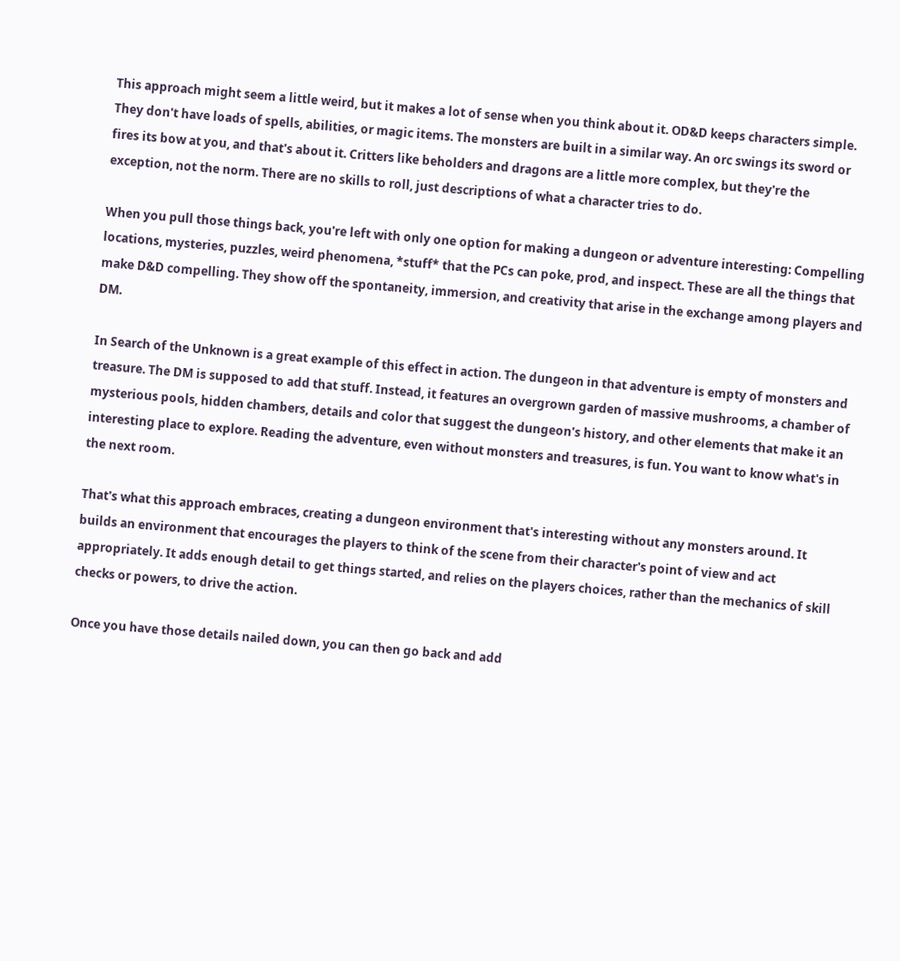This approach might seem a little weird, but it makes a lot of sense when you think about it. OD&D keeps characters simple. They don't have loads of spells, abilities, or magic items. The monsters are built in a similar way. An orc swings its sword or fires its bow at you, and that's about it. Critters like beholders and dragons are a little more complex, but they're the exception, not the norm. There are no skills to roll, just descriptions of what a character tries to do.

When you pull those things back, you're left with only one option for making a dungeon or adventure interesting: Compelling locations, mysteries, puzzles, weird phenomena, *stuff* that the PCs can poke, prod, and inspect. These are all the things that make D&D compelling. They show off the spontaneity, immersion, and creativity that arise in the exchange among players and DM.

In Search of the Unknown is a great example of this effect in action. The dungeon in that adventure is empty of monsters and treasure. The DM is supposed to add that stuff. Instead, it features an overgrown garden of massive mushrooms, a chamber of mysterious pools, hidden chambers, details and color that suggest the dungeon's history, and other elements that make it an interesting place to explore. Reading the adventure, even without monsters and treasures, is fun. You want to know what's in the next room.

That's what this approach embraces, creating a dungeon environment that's interesting without any monsters around. It builds an environment that encourages the players to think of the scene from their character's point of view and act appropriately. It adds enough detail to get things started, and relies on the players choices, rather than the mechanics of skill checks or powers, to drive the action.

Once you have those details nailed down, you can then go back and add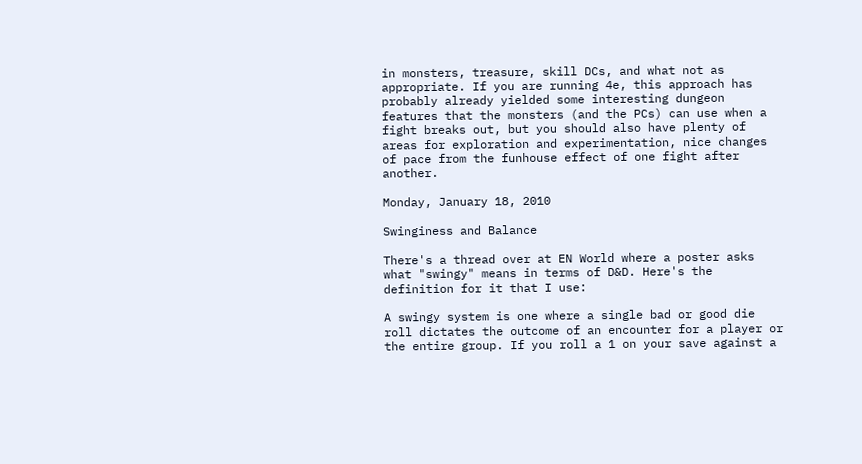in monsters, treasure, skill DCs, and what not as appropriate. If you are running 4e, this approach has probably already yielded some interesting dungeon features that the monsters (and the PCs) can use when a fight breaks out, but you should also have plenty of areas for exploration and experimentation, nice changes of pace from the funhouse effect of one fight after another.

Monday, January 18, 2010

Swinginess and Balance

There's a thread over at EN World where a poster asks what "swingy" means in terms of D&D. Here's the definition for it that I use:

A swingy system is one where a single bad or good die roll dictates the outcome of an encounter for a player or the entire group. If you roll a 1 on your save against a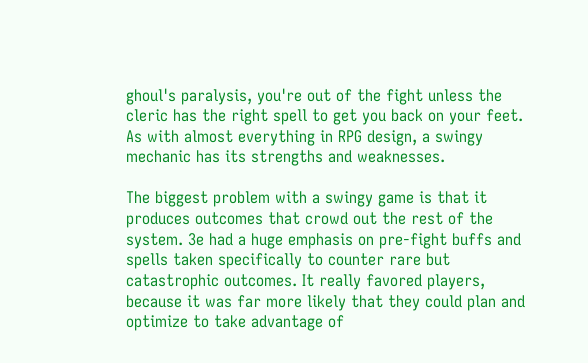ghoul's paralysis, you're out of the fight unless the cleric has the right spell to get you back on your feet. As with almost everything in RPG design, a swingy mechanic has its strengths and weaknesses.

The biggest problem with a swingy game is that it produces outcomes that crowd out the rest of the system. 3e had a huge emphasis on pre-fight buffs and spells taken specifically to counter rare but catastrophic outcomes. It really favored players, because it was far more likely that they could plan and optimize to take advantage of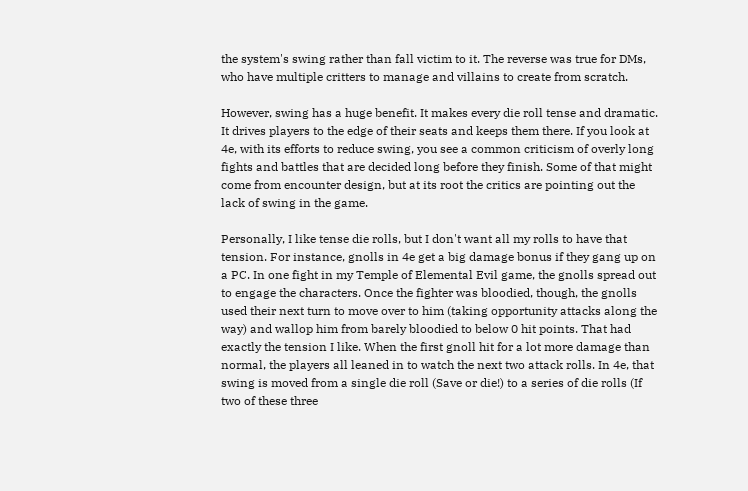the system's swing rather than fall victim to it. The reverse was true for DMs, who have multiple critters to manage and villains to create from scratch.

However, swing has a huge benefit. It makes every die roll tense and dramatic. It drives players to the edge of their seats and keeps them there. If you look at 4e, with its efforts to reduce swing, you see a common criticism of overly long fights and battles that are decided long before they finish. Some of that might come from encounter design, but at its root the critics are pointing out the lack of swing in the game.

Personally, I like tense die rolls, but I don't want all my rolls to have that tension. For instance, gnolls in 4e get a big damage bonus if they gang up on a PC. In one fight in my Temple of Elemental Evil game, the gnolls spread out to engage the characters. Once the fighter was bloodied, though, the gnolls used their next turn to move over to him (taking opportunity attacks along the way) and wallop him from barely bloodied to below 0 hit points. That had exactly the tension I like. When the first gnoll hit for a lot more damage than normal, the players all leaned in to watch the next two attack rolls. In 4e, that swing is moved from a single die roll (Save or die!) to a series of die rolls (If two of these three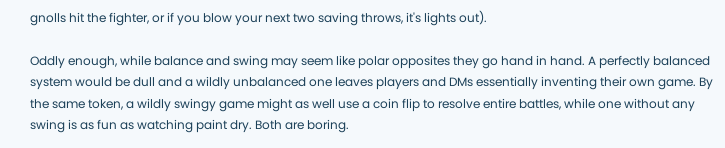gnolls hit the fighter, or if you blow your next two saving throws, it's lights out).

Oddly enough, while balance and swing may seem like polar opposites they go hand in hand. A perfectly balanced system would be dull and a wildly unbalanced one leaves players and DMs essentially inventing their own game. By the same token, a wildly swingy game might as well use a coin flip to resolve entire battles, while one without any swing is as fun as watching paint dry. Both are boring.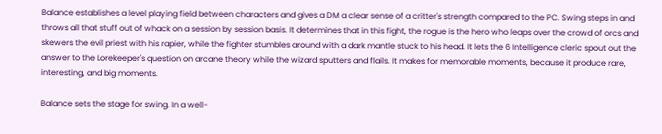Balance establishes a level playing field between characters and gives a DM a clear sense of a critter's strength compared to the PC. Swing steps in and throws all that stuff out of whack on a session by session basis. It determines that in this fight, the rogue is the hero who leaps over the crowd of orcs and skewers the evil priest with his rapier, while the fighter stumbles around with a dark mantle stuck to his head. It lets the 6 Intelligence cleric spout out the answer to the Lorekeeper's question on arcane theory while the wizard sputters and flails. It makes for memorable moments, because it produce rare, interesting, and big moments.

Balance sets the stage for swing. In a well-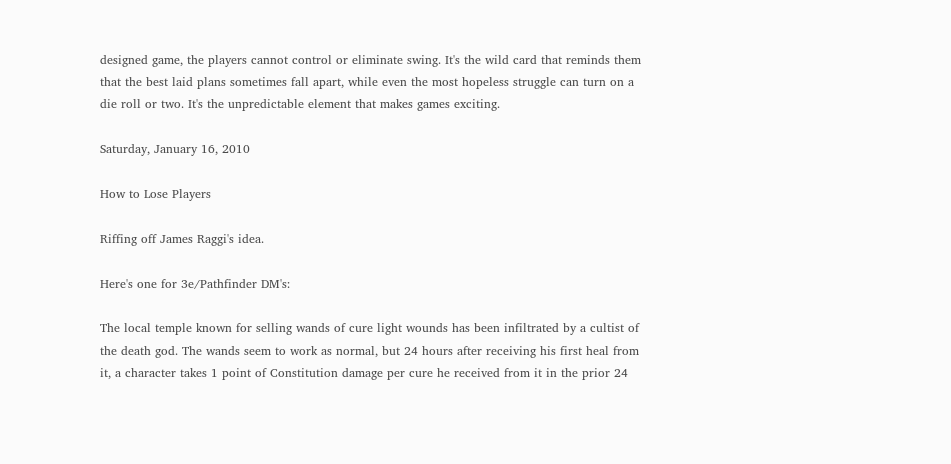designed game, the players cannot control or eliminate swing. It's the wild card that reminds them that the best laid plans sometimes fall apart, while even the most hopeless struggle can turn on a die roll or two. It's the unpredictable element that makes games exciting.

Saturday, January 16, 2010

How to Lose Players

Riffing off James Raggi's idea.

Here's one for 3e/Pathfinder DM's:

The local temple known for selling wands of cure light wounds has been infiltrated by a cultist of the death god. The wands seem to work as normal, but 24 hours after receiving his first heal from it, a character takes 1 point of Constitution damage per cure he received from it in the prior 24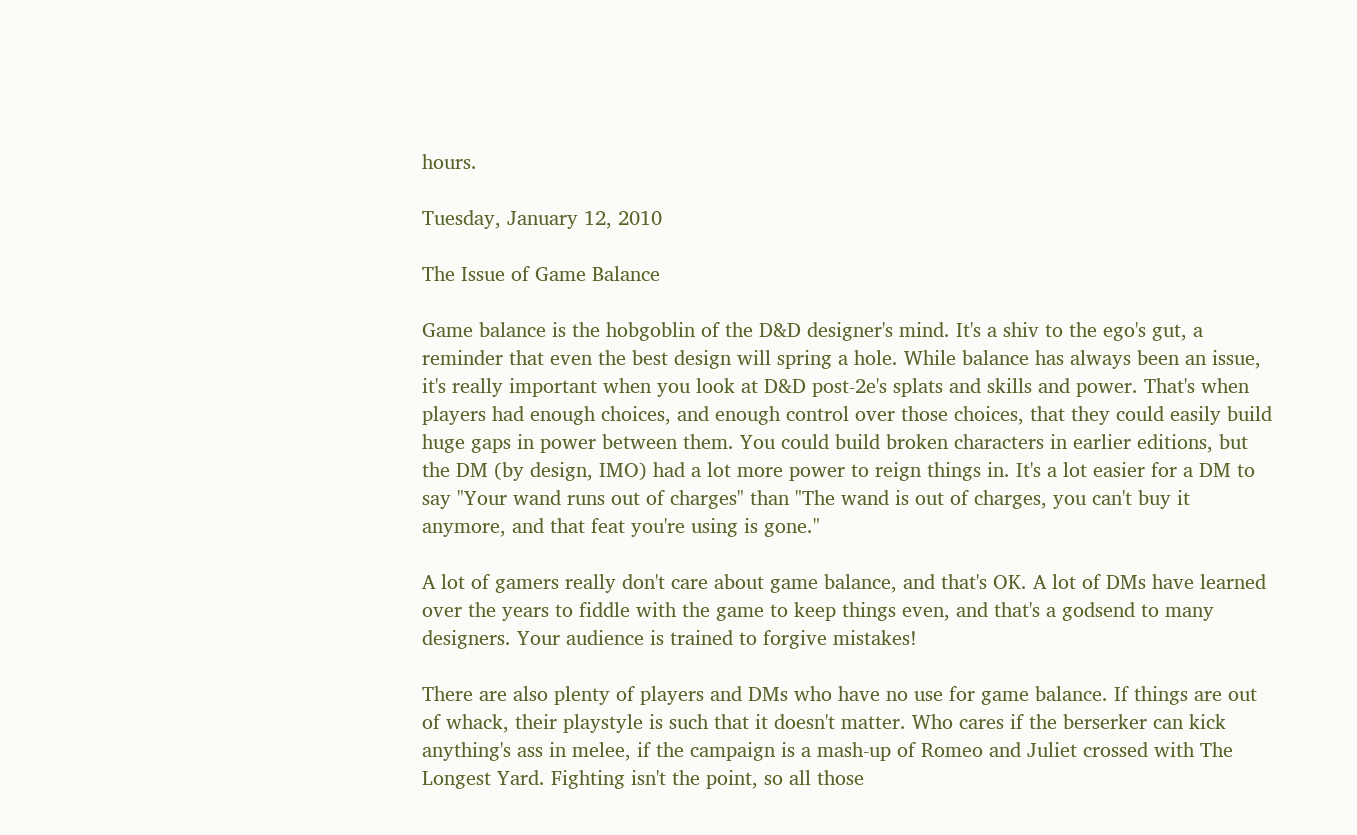hours.

Tuesday, January 12, 2010

The Issue of Game Balance

Game balance is the hobgoblin of the D&D designer's mind. It's a shiv to the ego's gut, a reminder that even the best design will spring a hole. While balance has always been an issue, it's really important when you look at D&D post-2e's splats and skills and power. That's when players had enough choices, and enough control over those choices, that they could easily build huge gaps in power between them. You could build broken characters in earlier editions, but the DM (by design, IMO) had a lot more power to reign things in. It's a lot easier for a DM to say "Your wand runs out of charges" than "The wand is out of charges, you can't buy it anymore, and that feat you're using is gone."

A lot of gamers really don't care about game balance, and that's OK. A lot of DMs have learned over the years to fiddle with the game to keep things even, and that's a godsend to many designers. Your audience is trained to forgive mistakes!

There are also plenty of players and DMs who have no use for game balance. If things are out of whack, their playstyle is such that it doesn't matter. Who cares if the berserker can kick anything's ass in melee, if the campaign is a mash-up of Romeo and Juliet crossed with The Longest Yard. Fighting isn't the point, so all those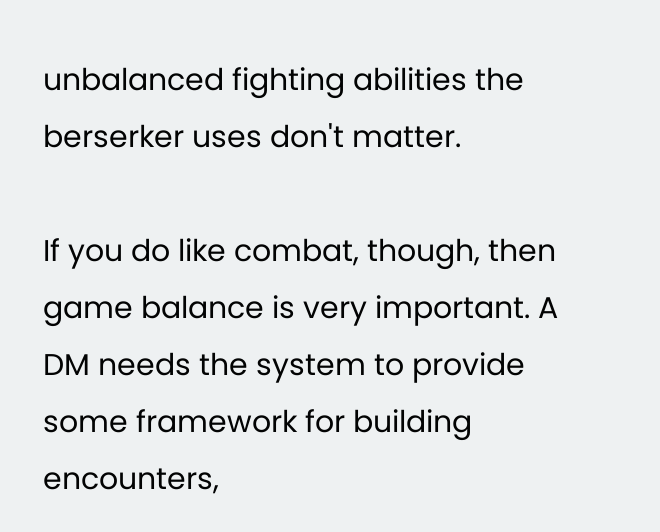unbalanced fighting abilities the berserker uses don't matter.

If you do like combat, though, then game balance is very important. A DM needs the system to provide some framework for building encounters,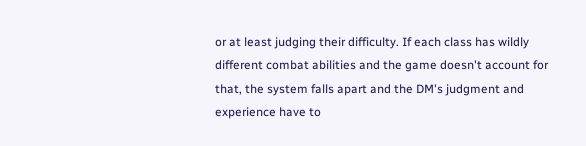or at least judging their difficulty. If each class has wildly different combat abilities and the game doesn't account for that, the system falls apart and the DM's judgment and experience have to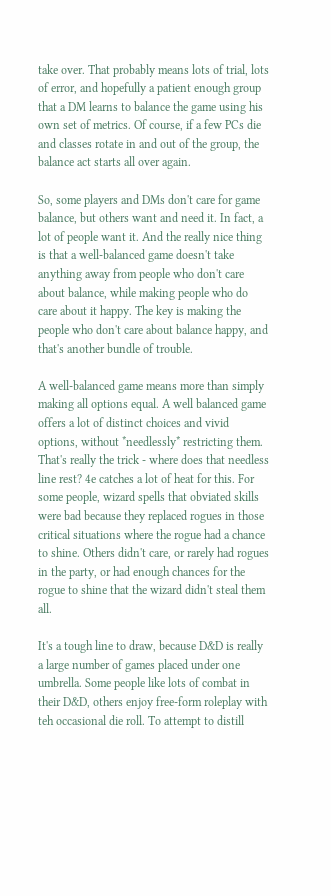take over. That probably means lots of trial, lots of error, and hopefully a patient enough group that a DM learns to balance the game using his own set of metrics. Of course, if a few PCs die and classes rotate in and out of the group, the balance act starts all over again.

So, some players and DMs don't care for game balance, but others want and need it. In fact, a lot of people want it. And the really nice thing is that a well-balanced game doesn't take anything away from people who don't care about balance, while making people who do care about it happy. The key is making the people who don't care about balance happy, and that's another bundle of trouble.

A well-balanced game means more than simply making all options equal. A well balanced game offers a lot of distinct choices and vivid options, without *needlessly* restricting them. That's really the trick - where does that needless line rest? 4e catches a lot of heat for this. For some people, wizard spells that obviated skills were bad because they replaced rogues in those critical situations where the rogue had a chance to shine. Others didn't care, or rarely had rogues in the party, or had enough chances for the rogue to shine that the wizard didn't steal them all.

It's a tough line to draw, because D&D is really a large number of games placed under one umbrella. Some people like lots of combat in their D&D, others enjoy free-form roleplay with teh occasional die roll. To attempt to distill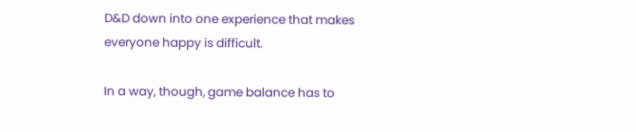D&D down into one experience that makes everyone happy is difficult.

In a way, though, game balance has to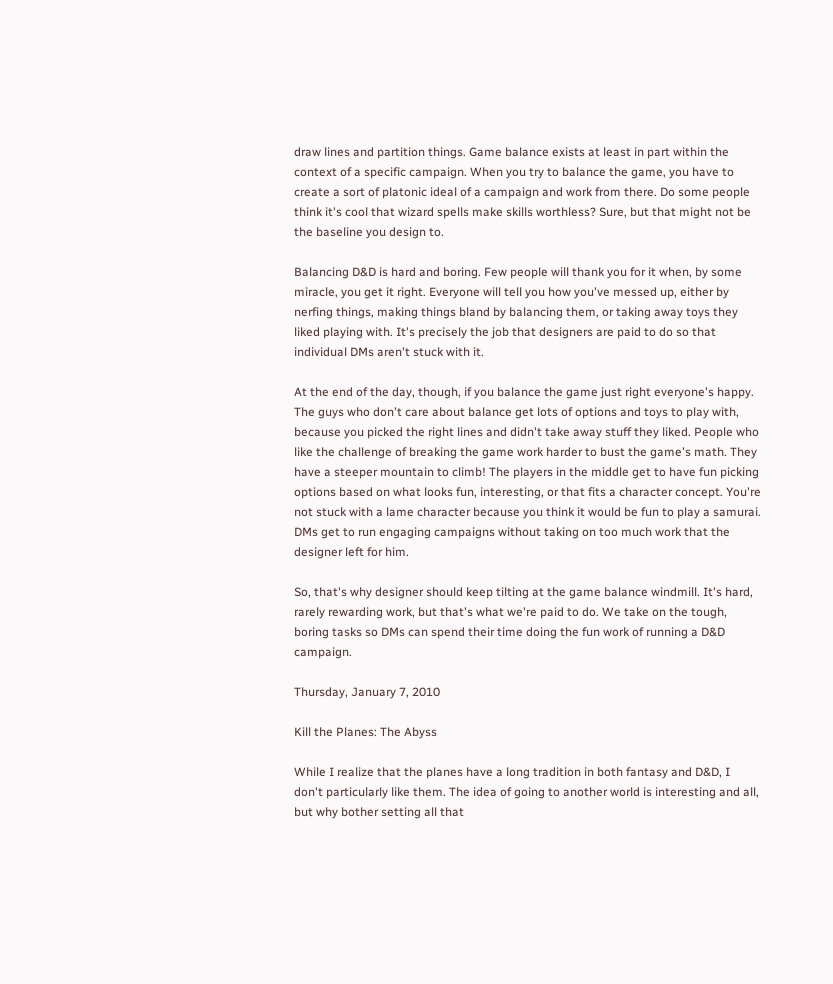draw lines and partition things. Game balance exists at least in part within the context of a specific campaign. When you try to balance the game, you have to create a sort of platonic ideal of a campaign and work from there. Do some people think it's cool that wizard spells make skills worthless? Sure, but that might not be the baseline you design to.

Balancing D&D is hard and boring. Few people will thank you for it when, by some miracle, you get it right. Everyone will tell you how you've messed up, either by nerfing things, making things bland by balancing them, or taking away toys they liked playing with. It's precisely the job that designers are paid to do so that individual DMs aren't stuck with it.

At the end of the day, though, if you balance the game just right everyone's happy. The guys who don't care about balance get lots of options and toys to play with, because you picked the right lines and didn't take away stuff they liked. People who like the challenge of breaking the game work harder to bust the game's math. They have a steeper mountain to climb! The players in the middle get to have fun picking options based on what looks fun, interesting, or that fits a character concept. You're not stuck with a lame character because you think it would be fun to play a samurai. DMs get to run engaging campaigns without taking on too much work that the designer left for him.

So, that's why designer should keep tilting at the game balance windmill. It's hard, rarely rewarding work, but that's what we're paid to do. We take on the tough, boring tasks so DMs can spend their time doing the fun work of running a D&D campaign.

Thursday, January 7, 2010

Kill the Planes: The Abyss

While I realize that the planes have a long tradition in both fantasy and D&D, I don't particularly like them. The idea of going to another world is interesting and all, but why bother setting all that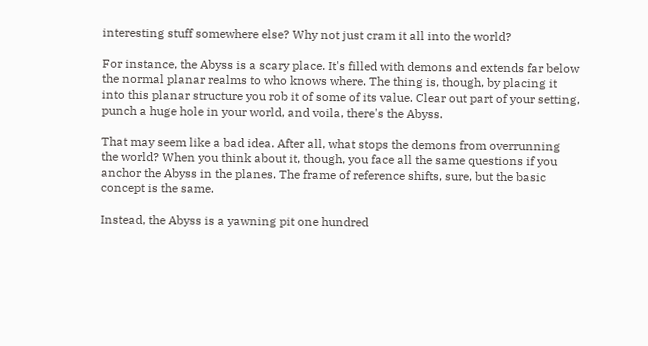interesting stuff somewhere else? Why not just cram it all into the world?

For instance, the Abyss is a scary place. It's filled with demons and extends far below the normal planar realms to who knows where. The thing is, though, by placing it into this planar structure you rob it of some of its value. Clear out part of your setting, punch a huge hole in your world, and voila, there's the Abyss.

That may seem like a bad idea. After all, what stops the demons from overrunning the world? When you think about it, though, you face all the same questions if you anchor the Abyss in the planes. The frame of reference shifts, sure, but the basic concept is the same.

Instead, the Abyss is a yawning pit one hundred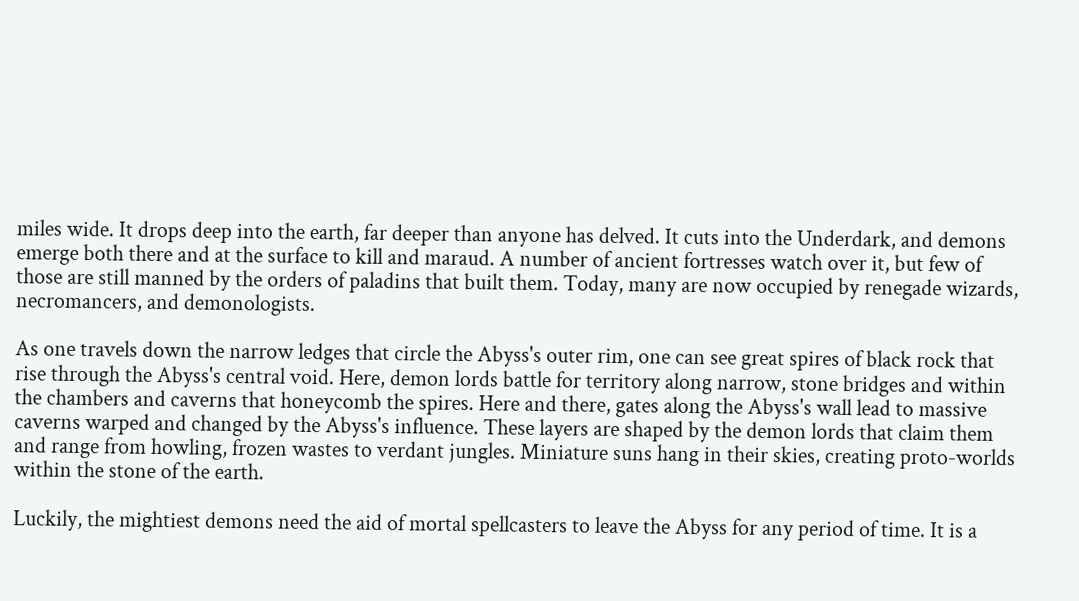miles wide. It drops deep into the earth, far deeper than anyone has delved. It cuts into the Underdark, and demons emerge both there and at the surface to kill and maraud. A number of ancient fortresses watch over it, but few of those are still manned by the orders of paladins that built them. Today, many are now occupied by renegade wizards, necromancers, and demonologists.

As one travels down the narrow ledges that circle the Abyss's outer rim, one can see great spires of black rock that rise through the Abyss's central void. Here, demon lords battle for territory along narrow, stone bridges and within the chambers and caverns that honeycomb the spires. Here and there, gates along the Abyss's wall lead to massive caverns warped and changed by the Abyss's influence. These layers are shaped by the demon lords that claim them and range from howling, frozen wastes to verdant jungles. Miniature suns hang in their skies, creating proto-worlds within the stone of the earth.

Luckily, the mightiest demons need the aid of mortal spellcasters to leave the Abyss for any period of time. It is a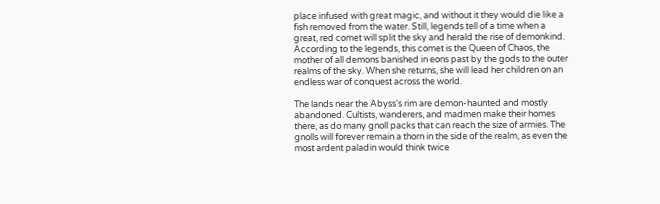place infused with great magic, and without it they would die like a fish removed from the water. Still, legends tell of a time when a great, red comet will split the sky and herald the rise of demonkind. According to the legends, this comet is the Queen of Chaos, the mother of all demons banished in eons past by the gods to the outer realms of the sky. When she returns, she will lead her children on an endless war of conquest across the world.

The lands near the Abyss's rim are demon-haunted and mostly abandoned. Cultists, wanderers, and madmen make their homes there, as do many gnoll packs that can reach the size of armies. The gnolls will forever remain a thorn in the side of the realm, as even the most ardent paladin would think twice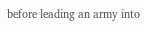before leading an army into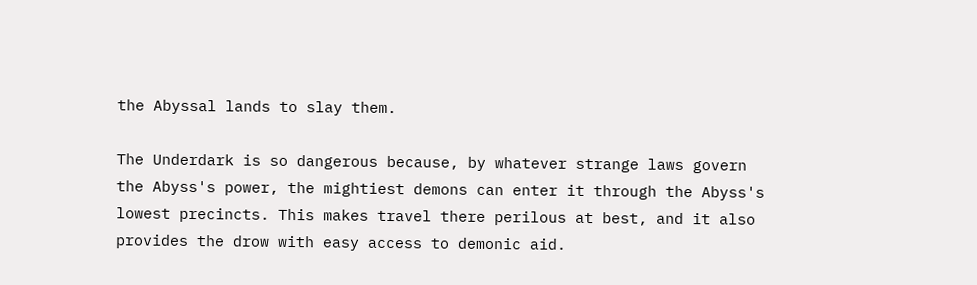the Abyssal lands to slay them.

The Underdark is so dangerous because, by whatever strange laws govern the Abyss's power, the mightiest demons can enter it through the Abyss's lowest precincts. This makes travel there perilous at best, and it also provides the drow with easy access to demonic aid.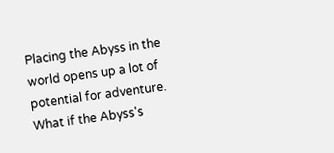Placing the Abyss in the world opens up a lot of potential for adventure. What if the Abyss's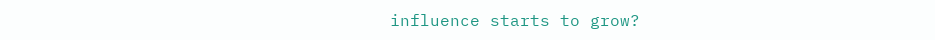influence starts to grow?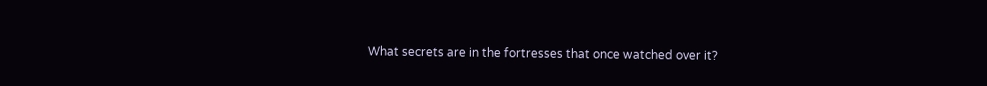What secrets are in the fortresses that once watched over it?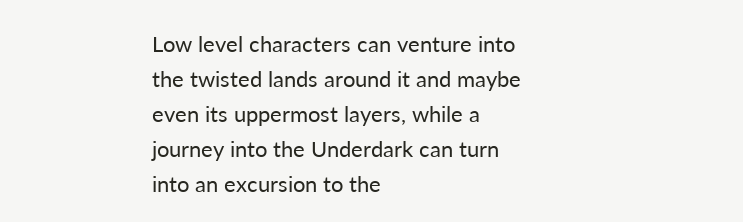Low level characters can venture into the twisted lands around it and maybe even its uppermost layers, while a journey into the Underdark can turn into an excursion to the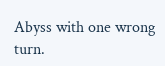Abyss with one wrong turn.